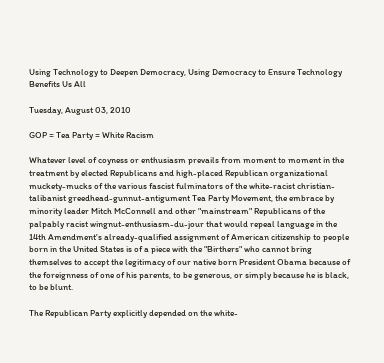Using Technology to Deepen Democracy, Using Democracy to Ensure Technology Benefits Us All

Tuesday, August 03, 2010

GOP = Tea Party = White Racism

Whatever level of coyness or enthusiasm prevails from moment to moment in the treatment by elected Republicans and high-placed Republican organizational muckety-mucks of the various fascist fulminators of the white-racist christian-talibanist greedhead-gunnut-antigument Tea Party Movement, the embrace by minority leader Mitch McConnell and other "mainstream" Republicans of the palpably racist wingnut-enthusiasm-du-jour that would repeal language in the 14th Amendment's already-qualified assignment of American citizenship to people born in the United States is of a piece with the "Birthers" who cannot bring themselves to accept the legitimacy of our native born President Obama because of the foreignness of one of his parents, to be generous, or simply because he is black, to be blunt.

The Republican Party explicitly depended on the white-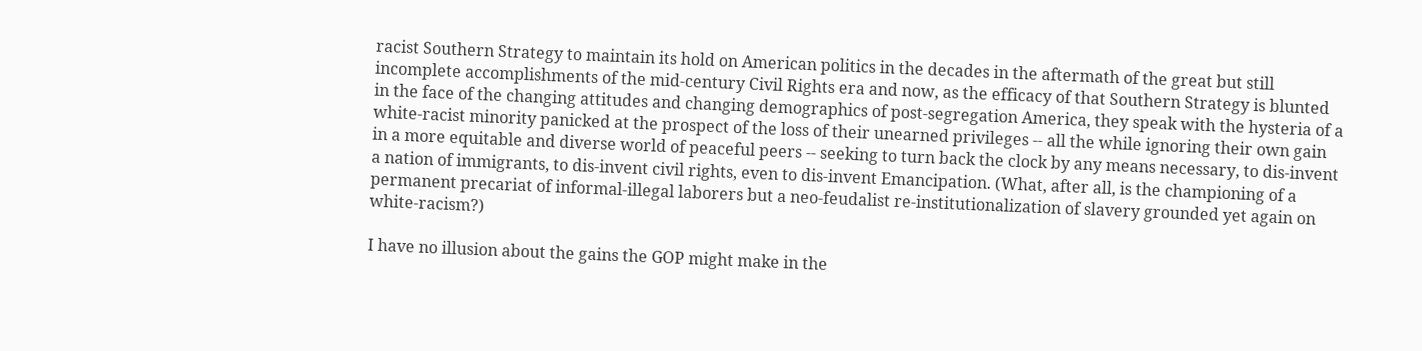racist Southern Strategy to maintain its hold on American politics in the decades in the aftermath of the great but still incomplete accomplishments of the mid-century Civil Rights era and now, as the efficacy of that Southern Strategy is blunted in the face of the changing attitudes and changing demographics of post-segregation America, they speak with the hysteria of a white-racist minority panicked at the prospect of the loss of their unearned privileges -- all the while ignoring their own gain in a more equitable and diverse world of peaceful peers -- seeking to turn back the clock by any means necessary, to dis-invent a nation of immigrants, to dis-invent civil rights, even to dis-invent Emancipation. (What, after all, is the championing of a permanent precariat of informal-illegal laborers but a neo-feudalist re-institutionalization of slavery grounded yet again on white-racism?)

I have no illusion about the gains the GOP might make in the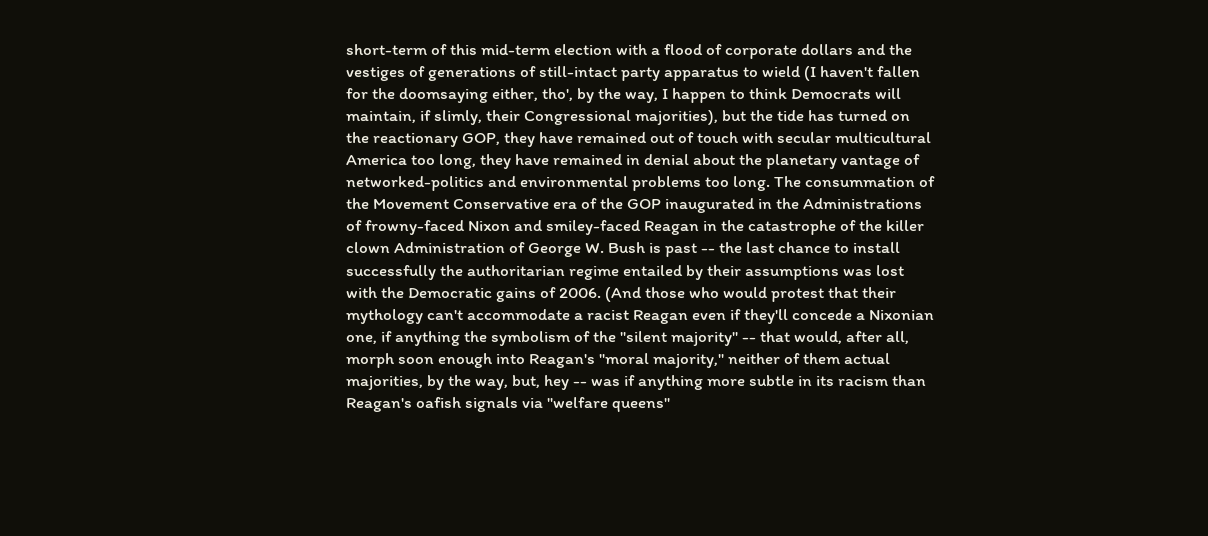short-term of this mid-term election with a flood of corporate dollars and the vestiges of generations of still-intact party apparatus to wield (I haven't fallen for the doomsaying either, tho', by the way, I happen to think Democrats will maintain, if slimly, their Congressional majorities), but the tide has turned on the reactionary GOP, they have remained out of touch with secular multicultural America too long, they have remained in denial about the planetary vantage of networked-politics and environmental problems too long. The consummation of the Movement Conservative era of the GOP inaugurated in the Administrations of frowny-faced Nixon and smiley-faced Reagan in the catastrophe of the killer clown Administration of George W. Bush is past -- the last chance to install successfully the authoritarian regime entailed by their assumptions was lost with the Democratic gains of 2006. (And those who would protest that their mythology can't accommodate a racist Reagan even if they'll concede a Nixonian one, if anything the symbolism of the "silent majority" -- that would, after all, morph soon enough into Reagan's "moral majority," neither of them actual majorities, by the way, but, hey -- was if anything more subtle in its racism than Reagan's oafish signals via "welfare queens"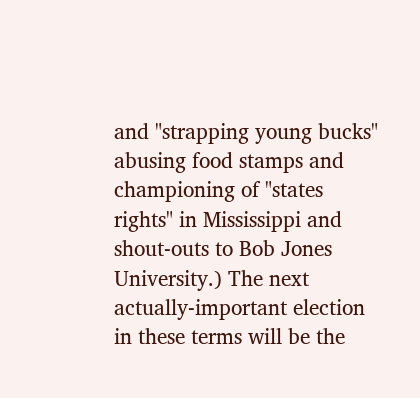and "strapping young bucks" abusing food stamps and championing of "states rights" in Mississippi and shout-outs to Bob Jones University.) The next actually-important election in these terms will be the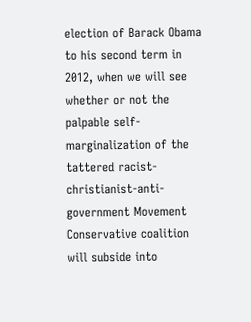election of Barack Obama to his second term in 2012, when we will see whether or not the palpable self-marginalization of the tattered racist-christianist-anti-government Movement Conservative coalition will subside into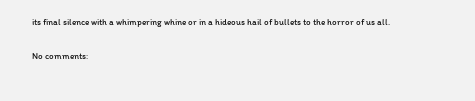its final silence with a whimpering whine or in a hideous hail of bullets to the horror of us all.

No comments: